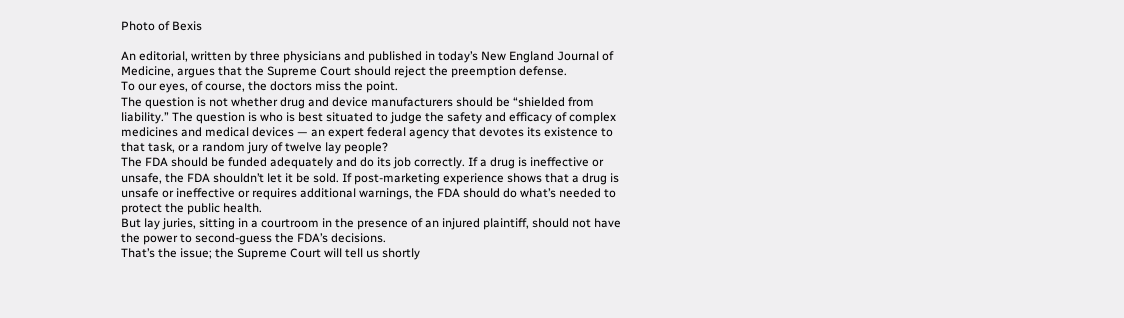Photo of Bexis

An editorial, written by three physicians and published in today’s New England Journal of Medicine, argues that the Supreme Court should reject the preemption defense.
To our eyes, of course, the doctors miss the point.
The question is not whether drug and device manufacturers should be “shielded from liability.” The question is who is best situated to judge the safety and efficacy of complex medicines and medical devices — an expert federal agency that devotes its existence to that task, or a random jury of twelve lay people?
The FDA should be funded adequately and do its job correctly. If a drug is ineffective or unsafe, the FDA shouldn’t let it be sold. If post-marketing experience shows that a drug is unsafe or ineffective or requires additional warnings, the FDA should do what’s needed to protect the public health.
But lay juries, sitting in a courtroom in the presence of an injured plaintiff, should not have the power to second-guess the FDA’s decisions.
That’s the issue; the Supreme Court will tell us shortly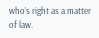who’s right as a matter of law.